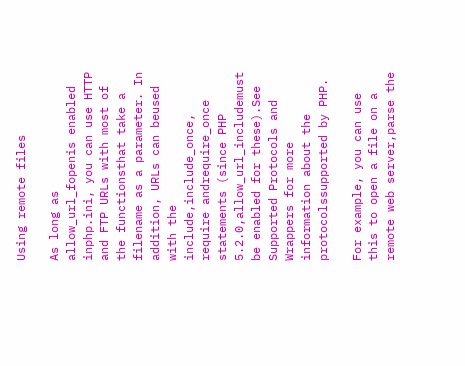Using remote files

As long as allow_url_fopenis enabled inphp.ini, you can use HTTP and FTP URLs with most of the functionsthat take a filename as a parameter. In addition, URLs can beused with the include,include_once, require andrequire_once statements (since PHP 5.2.0,allow_url_includemust be enabled for these).See Supported Protocols and Wrappers for more information about the protocolssupported by PHP.

For example, you can use this to open a file on a remote web server,parse the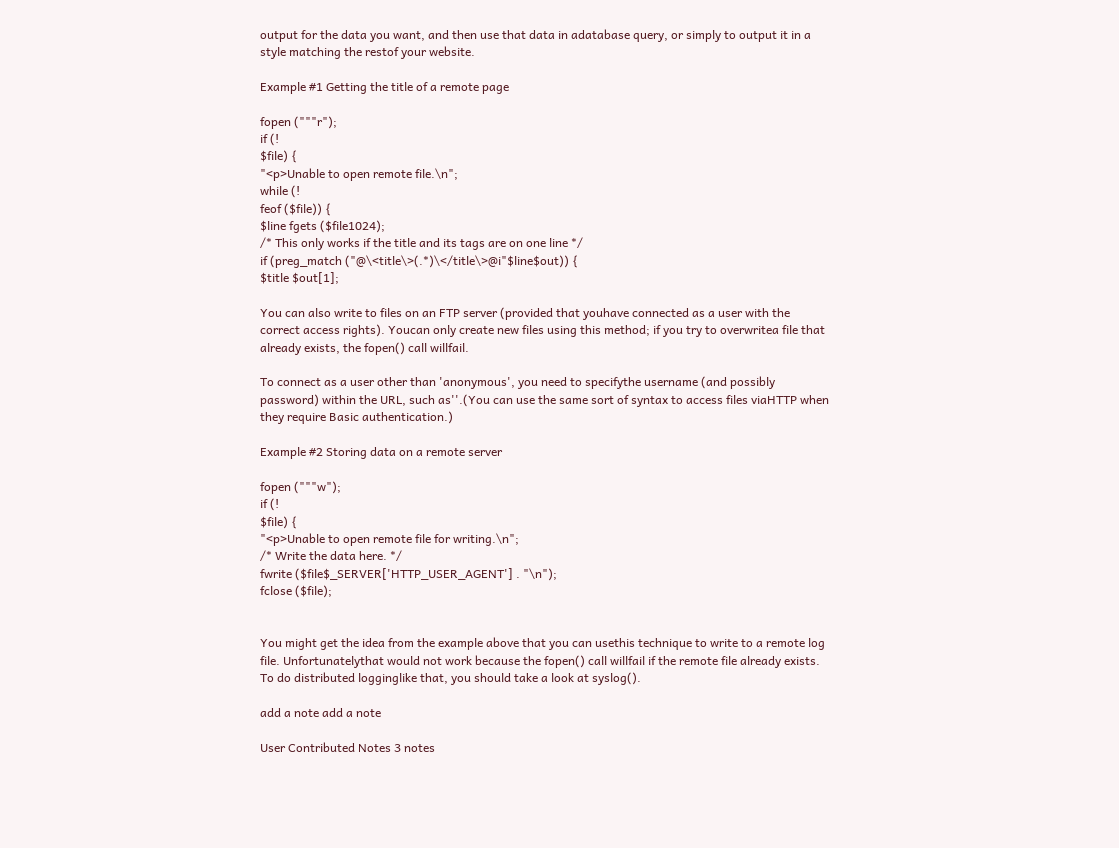output for the data you want, and then use that data in adatabase query, or simply to output it in a style matching the restof your website.

Example #1 Getting the title of a remote page

fopen ("""r");
if (!
$file) {
"<p>Unable to open remote file.\n";
while (!
feof ($file)) {
$line fgets ($file1024);
/* This only works if the title and its tags are on one line */
if (preg_match ("@\<title\>(.*)\</title\>@i"$line$out)) {
$title $out[1];

You can also write to files on an FTP server (provided that youhave connected as a user with the correct access rights). Youcan only create new files using this method; if you try to overwritea file that already exists, the fopen() call willfail.

To connect as a user other than 'anonymous', you need to specifythe username (and possibly password) within the URL, such as''.(You can use the same sort of syntax to access files viaHTTP when they require Basic authentication.)

Example #2 Storing data on a remote server

fopen ("""w");
if (!
$file) {
"<p>Unable to open remote file for writing.\n";
/* Write the data here. */
fwrite ($file$_SERVER['HTTP_USER_AGENT'] . "\n");
fclose ($file);


You might get the idea from the example above that you can usethis technique to write to a remote log file. Unfortunatelythat would not work because the fopen() call willfail if the remote file already exists. To do distributed logginglike that, you should take a look at syslog().

add a note add a note

User Contributed Notes 3 notes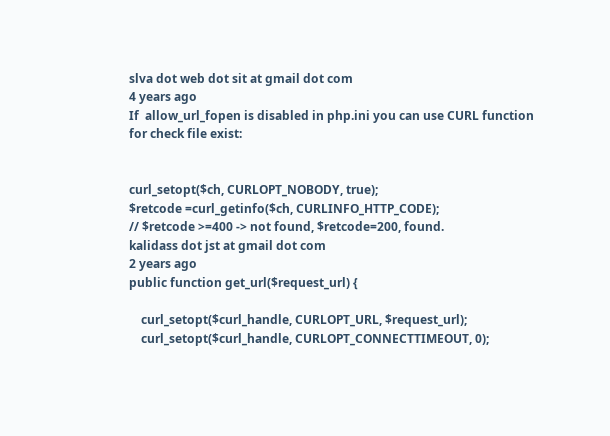slva dot web dot sit at gmail dot com
4 years ago
If  allow_url_fopen is disabled in php.ini you can use CURL function for check file exist:


curl_setopt($ch, CURLOPT_NOBODY, true);
$retcode =curl_getinfo($ch, CURLINFO_HTTP_CODE);
// $retcode >=400 -> not found, $retcode=200, found.
kalidass dot jst at gmail dot com
2 years ago
public function get_url($request_url) {

    curl_setopt($curl_handle, CURLOPT_URL, $request_url);
    curl_setopt($curl_handle, CURLOPT_CONNECTTIMEOUT, 0);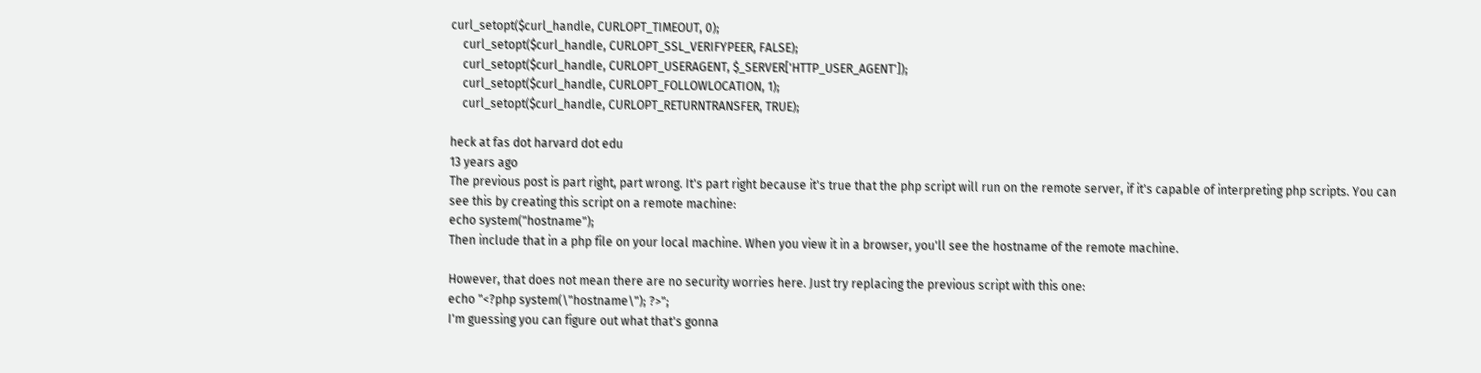curl_setopt($curl_handle, CURLOPT_TIMEOUT, 0);
    curl_setopt($curl_handle, CURLOPT_SSL_VERIFYPEER, FALSE);
    curl_setopt($curl_handle, CURLOPT_USERAGENT, $_SERVER['HTTP_USER_AGENT']);
    curl_setopt($curl_handle, CURLOPT_FOLLOWLOCATION, 1);
    curl_setopt($curl_handle, CURLOPT_RETURNTRANSFER, TRUE);

heck at fas dot harvard dot edu
13 years ago
The previous post is part right, part wrong. It's part right because it's true that the php script will run on the remote server, if it's capable of interpreting php scripts. You can see this by creating this script on a remote machine:
echo system("hostname");
Then include that in a php file on your local machine. When you view it in a browser, you'll see the hostname of the remote machine.

However, that does not mean there are no security worries here. Just try replacing the previous script with this one:
echo "<?php system(\"hostname\"); ?>";
I'm guessing you can figure out what that's gonna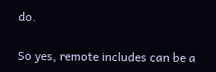do.

So yes, remote includes can be a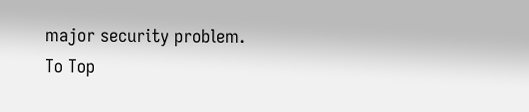major security problem.
To Top